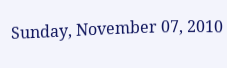Sunday, November 07, 2010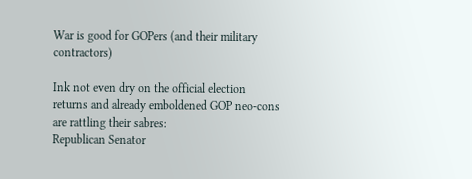War is good for GOPers (and their military contractors)

Ink not even dry on the official election returns and already emboldened GOP neo-cons are rattling their sabres:
Republican Senator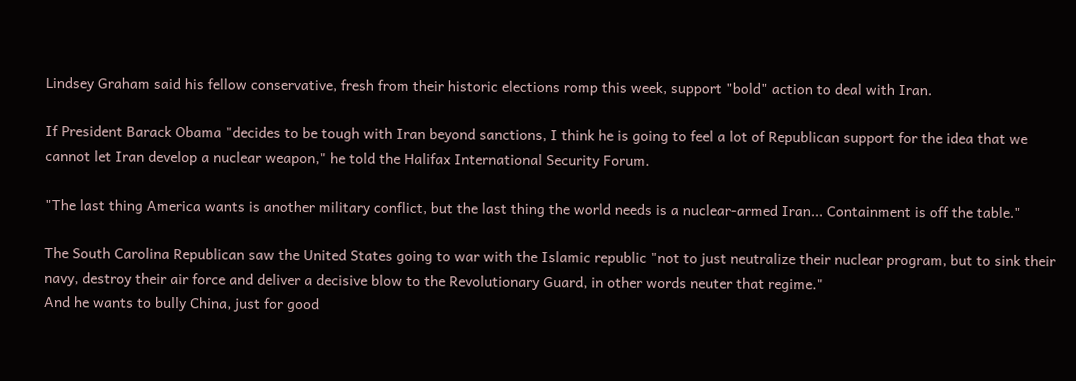Lindsey Graham said his fellow conservative, fresh from their historic elections romp this week, support "bold" action to deal with Iran.

If President Barack Obama "decides to be tough with Iran beyond sanctions, I think he is going to feel a lot of Republican support for the idea that we cannot let Iran develop a nuclear weapon," he told the Halifax International Security Forum.

"The last thing America wants is another military conflict, but the last thing the world needs is a nuclear-armed Iran... Containment is off the table."

The South Carolina Republican saw the United States going to war with the Islamic republic "not to just neutralize their nuclear program, but to sink their navy, destroy their air force and deliver a decisive blow to the Revolutionary Guard, in other words neuter that regime."
And he wants to bully China, just for good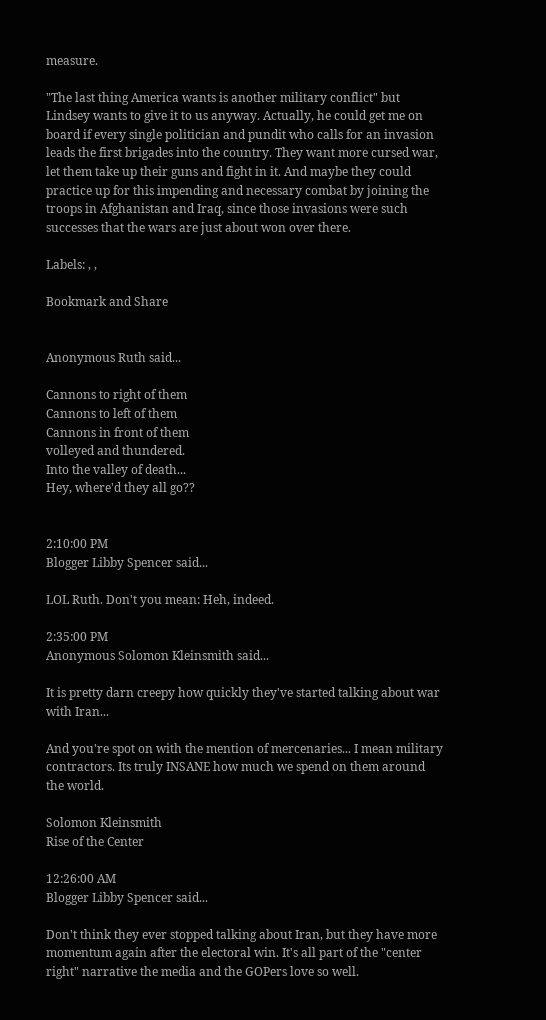measure.

"The last thing America wants is another military conflict" but Lindsey wants to give it to us anyway. Actually, he could get me on board if every single politician and pundit who calls for an invasion leads the first brigades into the country. They want more cursed war, let them take up their guns and fight in it. And maybe they could practice up for this impending and necessary combat by joining the troops in Afghanistan and Iraq, since those invasions were such successes that the wars are just about won over there.

Labels: , ,

Bookmark and Share


Anonymous Ruth said...

Cannons to right of them
Cannons to left of them
Cannons in front of them
volleyed and thundered.
Into the valley of death...
Hey, where'd they all go??


2:10:00 PM
Blogger Libby Spencer said...

LOL Ruth. Don't you mean: Heh, indeed.

2:35:00 PM
Anonymous Solomon Kleinsmith said...

It is pretty darn creepy how quickly they've started talking about war with Iran...

And you're spot on with the mention of mercenaries... I mean military contractors. Its truly INSANE how much we spend on them around the world.

Solomon Kleinsmith
Rise of the Center

12:26:00 AM
Blogger Libby Spencer said...

Don't think they ever stopped talking about Iran, but they have more momentum again after the electoral win. It's all part of the "center right" narrative the media and the GOPers love so well.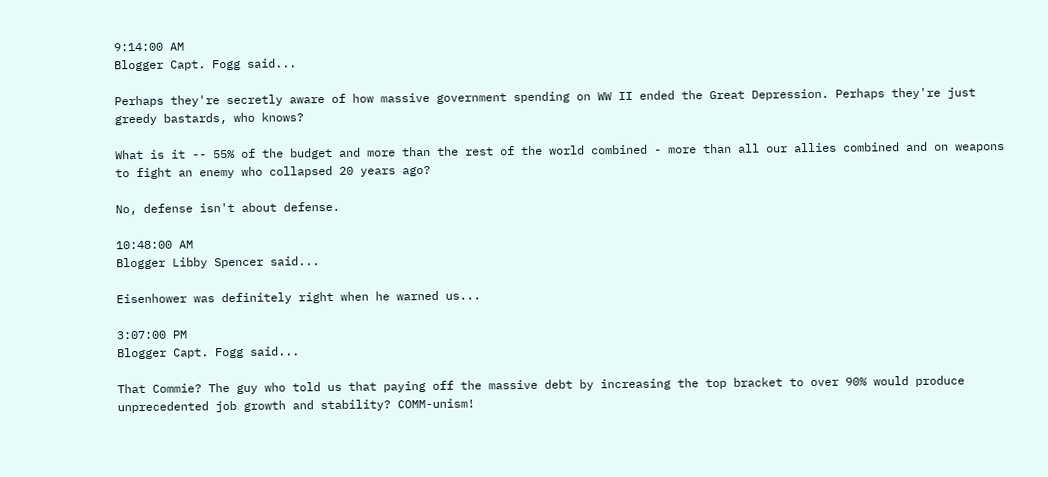9:14:00 AM
Blogger Capt. Fogg said...

Perhaps they're secretly aware of how massive government spending on WW II ended the Great Depression. Perhaps they're just greedy bastards, who knows?

What is it -- 55% of the budget and more than the rest of the world combined - more than all our allies combined and on weapons to fight an enemy who collapsed 20 years ago?

No, defense isn't about defense.

10:48:00 AM
Blogger Libby Spencer said...

Eisenhower was definitely right when he warned us...

3:07:00 PM
Blogger Capt. Fogg said...

That Commie? The guy who told us that paying off the massive debt by increasing the top bracket to over 90% would produce unprecedented job growth and stability? COMM-unism!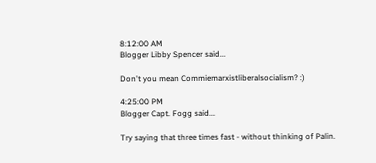8:12:00 AM
Blogger Libby Spencer said...

Don't you mean Commiemarxistliberalsocialism? :)

4:25:00 PM
Blogger Capt. Fogg said...

Try saying that three times fast - without thinking of Palin.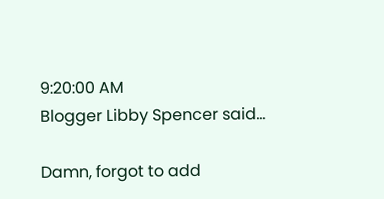9:20:00 AM
Blogger Libby Spencer said...

Damn, forgot to add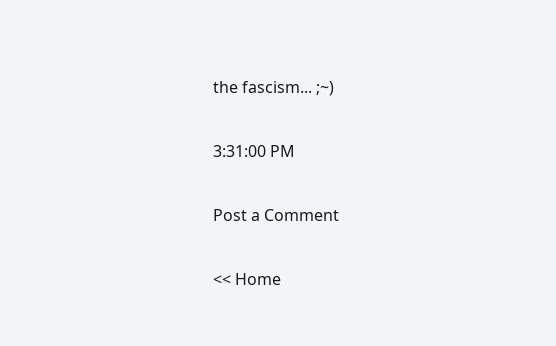the fascism... ;~)

3:31:00 PM

Post a Comment

<< Home